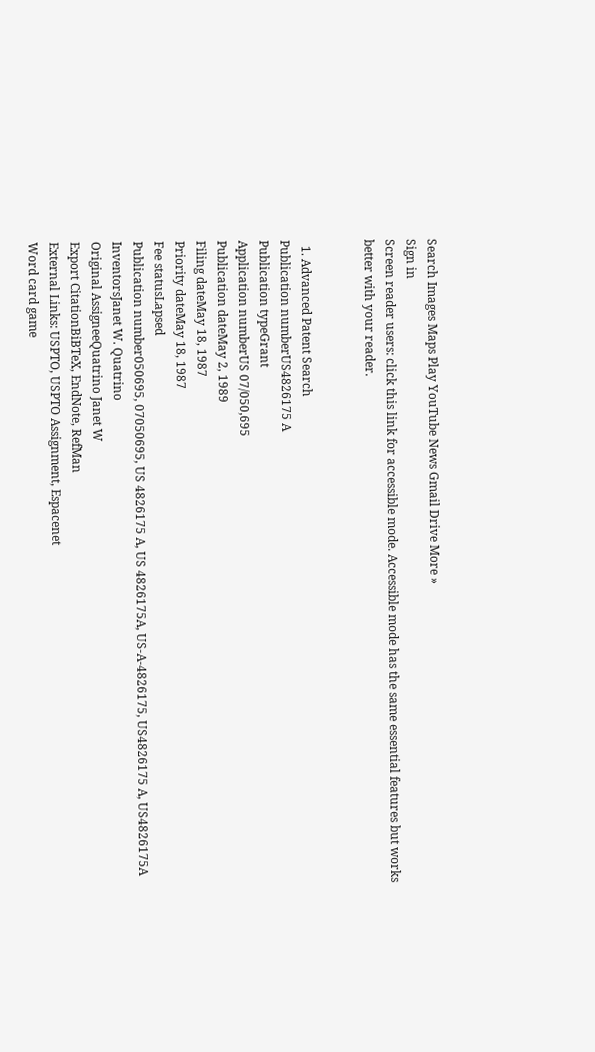Search Images Maps Play YouTube News Gmail Drive More »
Sign in
Screen reader users: click this link for accessible mode. Accessible mode has the same essential features but works better with your reader.


  1. Advanced Patent Search
Publication numberUS4826175 A
Publication typeGrant
Application numberUS 07/050,695
Publication dateMay 2, 1989
Filing dateMay 18, 1987
Priority dateMay 18, 1987
Fee statusLapsed
Publication number050695, 07050695, US 4826175 A, US 4826175A, US-A-4826175, US4826175 A, US4826175A
InventorsJanet W. Quatrino
Original AssigneeQuatrino Janet W
Export CitationBiBTeX, EndNote, RefMan
External Links: USPTO, USPTO Assignment, Espacenet
Word card game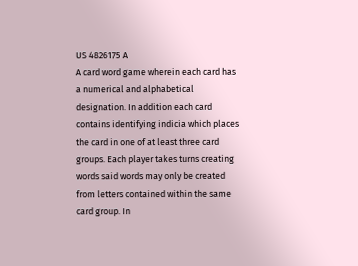US 4826175 A
A card word game wherein each card has a numerical and alphabetical designation. In addition each card contains identifying indicia which places the card in one of at least three card groups. Each player takes turns creating words said words may only be created from letters contained within the same card group. In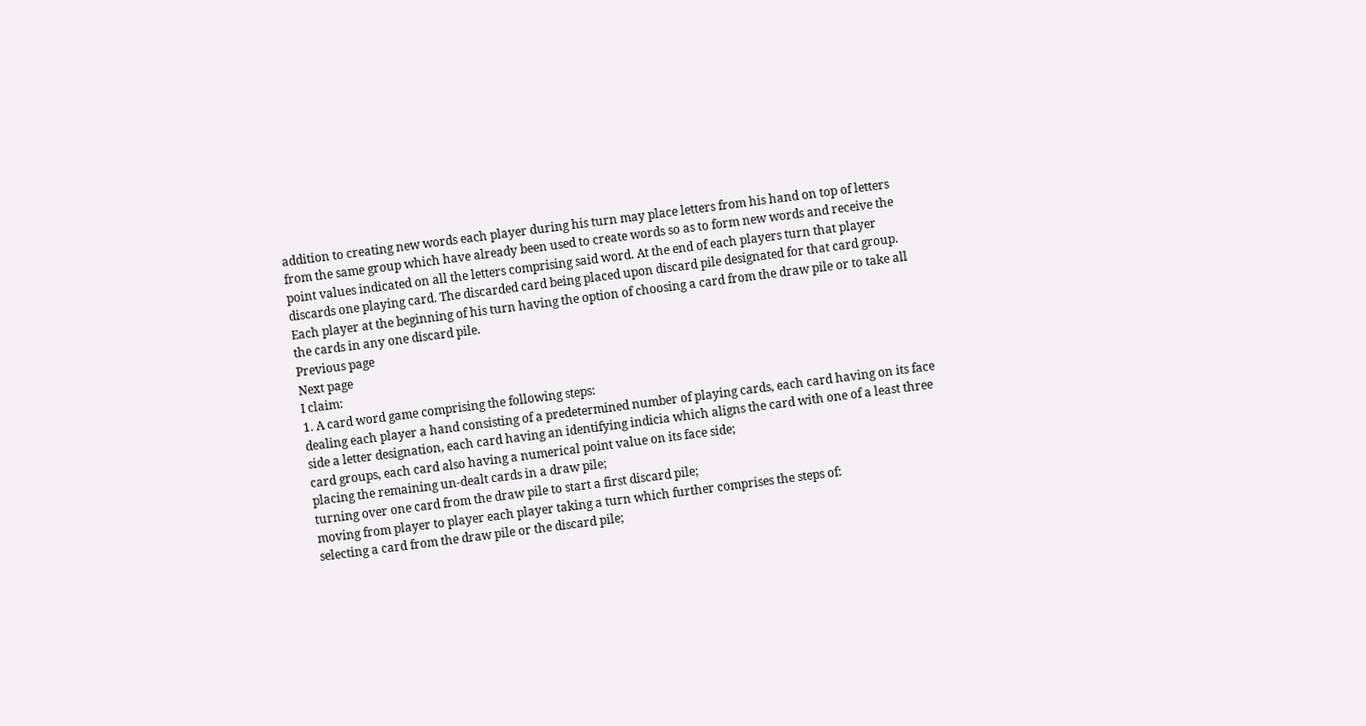addition to creating new words each player during his turn may place letters from his hand on top of letters from the same group which have already been used to create words so as to form new words and receive the point values indicated on all the letters comprising said word. At the end of each players turn that player discards one playing card. The discarded card being placed upon discard pile designated for that card group. Each player at the beginning of his turn having the option of choosing a card from the draw pile or to take all the cards in any one discard pile.
Previous page
Next page
I claim:
1. A card word game comprising the following steps:
dealing each player a hand consisting of a predetermined number of playing cards, each card having on its face side a letter designation, each card having an identifying indicia which aligns the card with one of a least three card groups, each card also having a numerical point value on its face side;
placing the remaining un-dealt cards in a draw pile;
turning over one card from the draw pile to start a first discard pile;
moving from player to player each player taking a turn which further comprises the steps of:
selecting a card from the draw pile or the discard pile;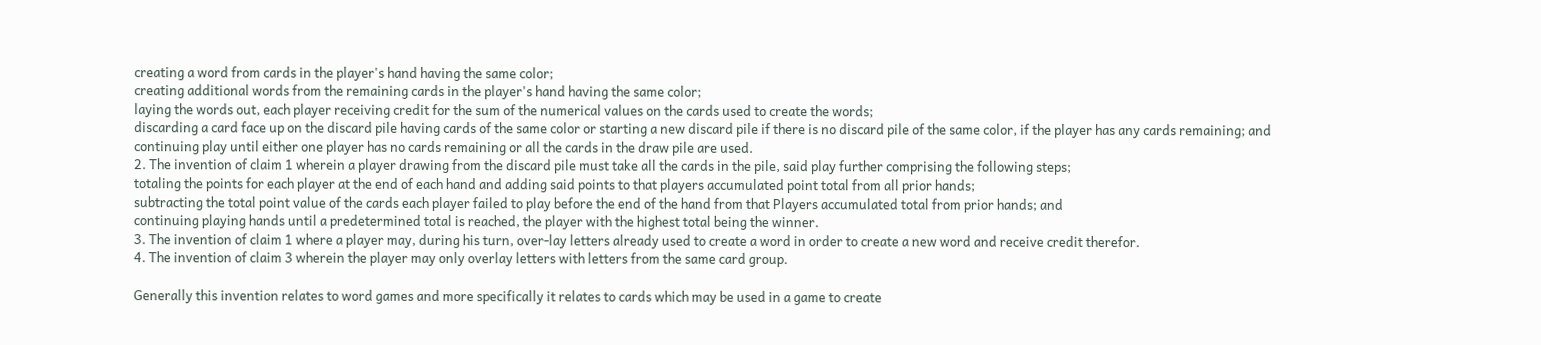creating a word from cards in the player's hand having the same color;
creating additional words from the remaining cards in the player's hand having the same color;
laying the words out, each player receiving credit for the sum of the numerical values on the cards used to create the words;
discarding a card face up on the discard pile having cards of the same color or starting a new discard pile if there is no discard pile of the same color, if the player has any cards remaining; and
continuing play until either one player has no cards remaining or all the cards in the draw pile are used.
2. The invention of claim 1 wherein a player drawing from the discard pile must take all the cards in the pile, said play further comprising the following steps;
totaling the points for each player at the end of each hand and adding said points to that players accumulated point total from all prior hands;
subtracting the total point value of the cards each player failed to play before the end of the hand from that Players accumulated total from prior hands; and
continuing playing hands until a predetermined total is reached, the player with the highest total being the winner.
3. The invention of claim 1 where a player may, during his turn, over-lay letters already used to create a word in order to create a new word and receive credit therefor.
4. The invention of claim 3 wherein the player may only overlay letters with letters from the same card group.

Generally this invention relates to word games and more specifically it relates to cards which may be used in a game to create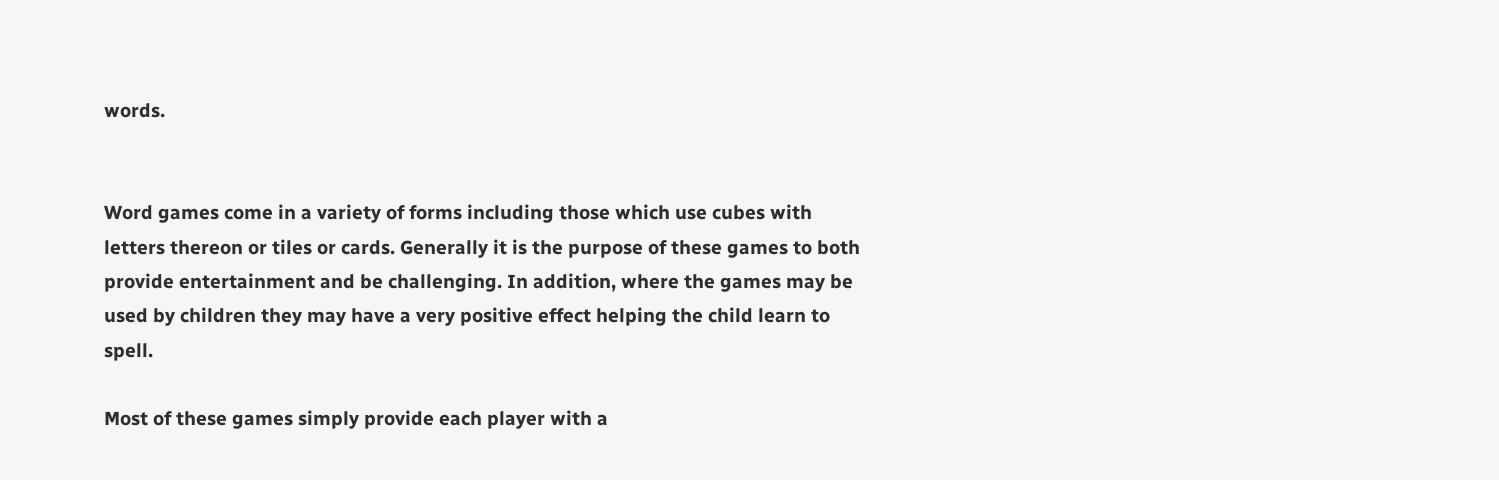words.


Word games come in a variety of forms including those which use cubes with letters thereon or tiles or cards. Generally it is the purpose of these games to both provide entertainment and be challenging. In addition, where the games may be used by children they may have a very positive effect helping the child learn to spell.

Most of these games simply provide each player with a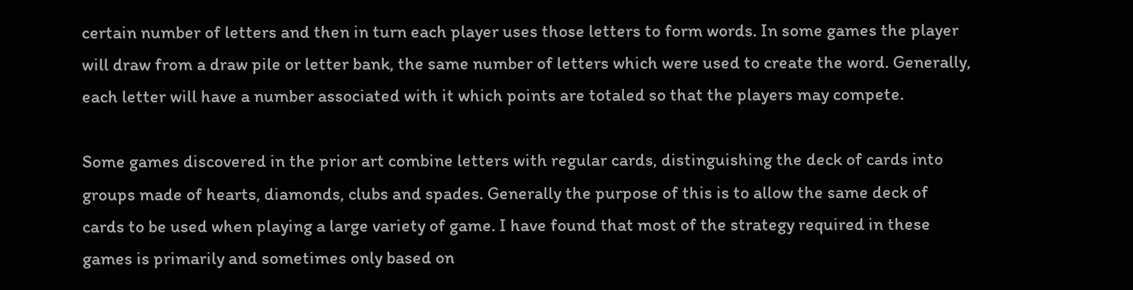certain number of letters and then in turn each player uses those letters to form words. In some games the player will draw from a draw pile or letter bank, the same number of letters which were used to create the word. Generally, each letter will have a number associated with it which points are totaled so that the players may compete.

Some games discovered in the prior art combine letters with regular cards, distinguishing the deck of cards into groups made of hearts, diamonds, clubs and spades. Generally the purpose of this is to allow the same deck of cards to be used when playing a large variety of game. I have found that most of the strategy required in these games is primarily and sometimes only based on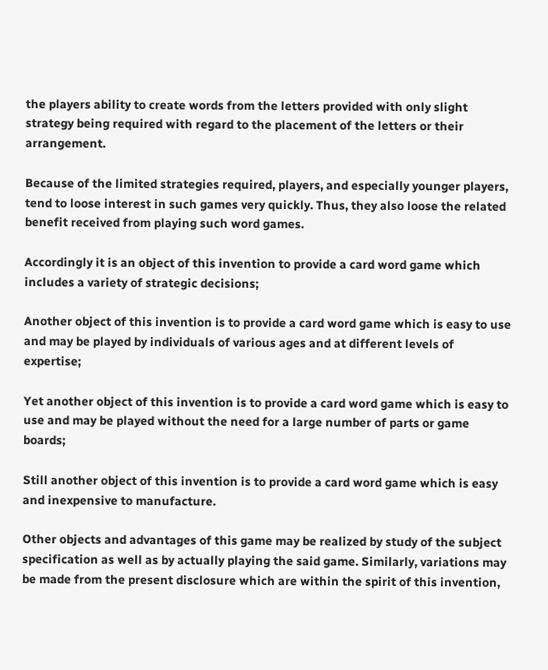the players ability to create words from the letters provided with only slight strategy being required with regard to the placement of the letters or their arrangement.

Because of the limited strategies required, players, and especially younger players, tend to loose interest in such games very quickly. Thus, they also loose the related benefit received from playing such word games.

Accordingly it is an object of this invention to provide a card word game which includes a variety of strategic decisions;

Another object of this invention is to provide a card word game which is easy to use and may be played by individuals of various ages and at different levels of expertise;

Yet another object of this invention is to provide a card word game which is easy to use and may be played without the need for a large number of parts or game boards;

Still another object of this invention is to provide a card word game which is easy and inexpensive to manufacture.

Other objects and advantages of this game may be realized by study of the subject specification as well as by actually playing the said game. Similarly, variations may be made from the present disclosure which are within the spirit of this invention,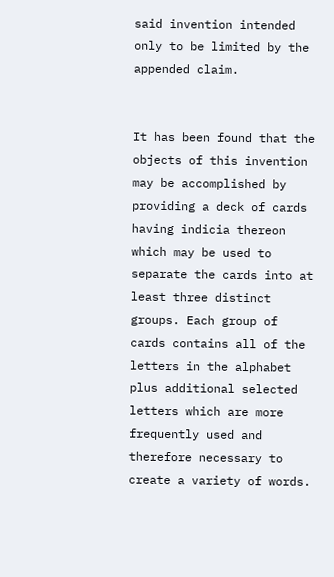said invention intended only to be limited by the appended claim.


It has been found that the objects of this invention may be accomplished by providing a deck of cards having indicia thereon which may be used to separate the cards into at least three distinct groups. Each group of cards contains all of the letters in the alphabet plus additional selected letters which are more frequently used and therefore necessary to create a variety of words.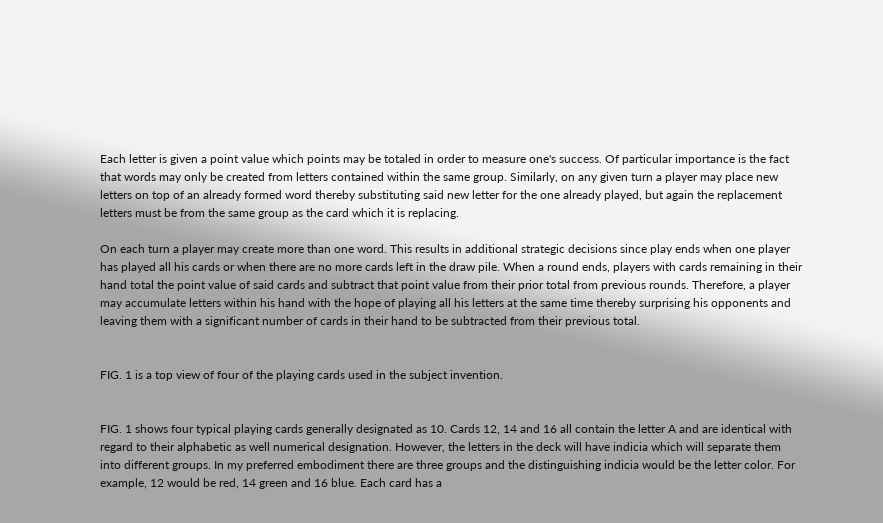Each letter is given a point value which points may be totaled in order to measure one's success. Of particular importance is the fact that words may only be created from letters contained within the same group. Similarly, on any given turn a player may place new letters on top of an already formed word thereby substituting said new letter for the one already played, but again the replacement letters must be from the same group as the card which it is replacing.

On each turn a player may create more than one word. This results in additional strategic decisions since play ends when one player has played all his cards or when there are no more cards left in the draw pile. When a round ends, players with cards remaining in their hand total the point value of said cards and subtract that point value from their prior total from previous rounds. Therefore, a player may accumulate letters within his hand with the hope of playing all his letters at the same time thereby surprising his opponents and leaving them with a significant number of cards in their hand to be subtracted from their previous total.


FIG. 1 is a top view of four of the playing cards used in the subject invention.


FIG. 1 shows four typical playing cards generally designated as 10. Cards 12, 14 and 16 all contain the letter A and are identical with regard to their alphabetic as well numerical designation. However, the letters in the deck will have indicia which will separate them into different groups. In my preferred embodiment there are three groups and the distinguishing indicia would be the letter color. For example, 12 would be red, 14 green and 16 blue. Each card has a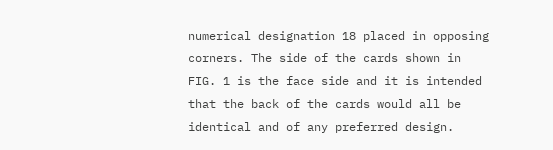numerical designation 18 placed in opposing corners. The side of the cards shown in FIG. 1 is the face side and it is intended that the back of the cards would all be identical and of any preferred design.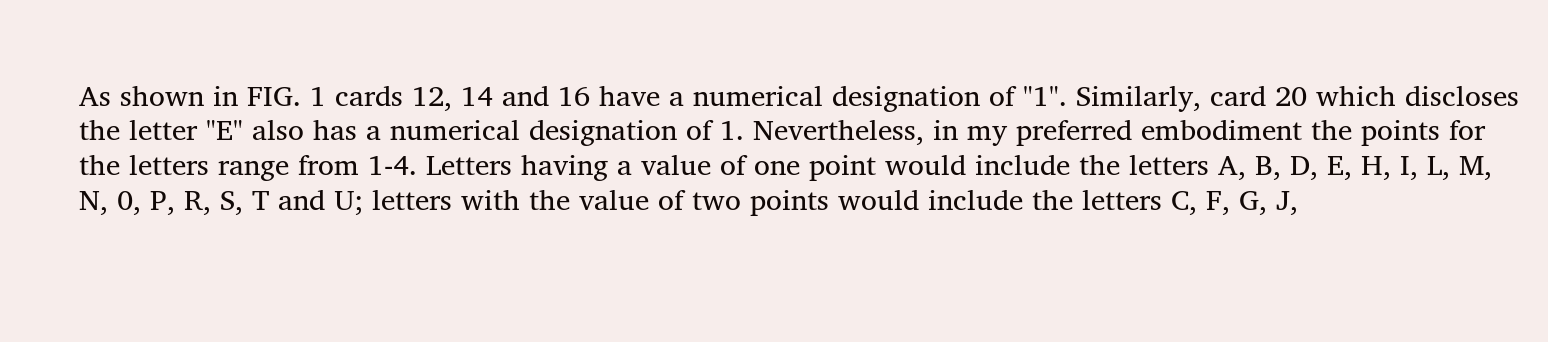As shown in FIG. 1 cards 12, 14 and 16 have a numerical designation of "1". Similarly, card 20 which discloses the letter "E" also has a numerical designation of 1. Nevertheless, in my preferred embodiment the points for the letters range from 1-4. Letters having a value of one point would include the letters A, B, D, E, H, I, L, M, N, 0, P, R, S, T and U; letters with the value of two points would include the letters C, F, G, J,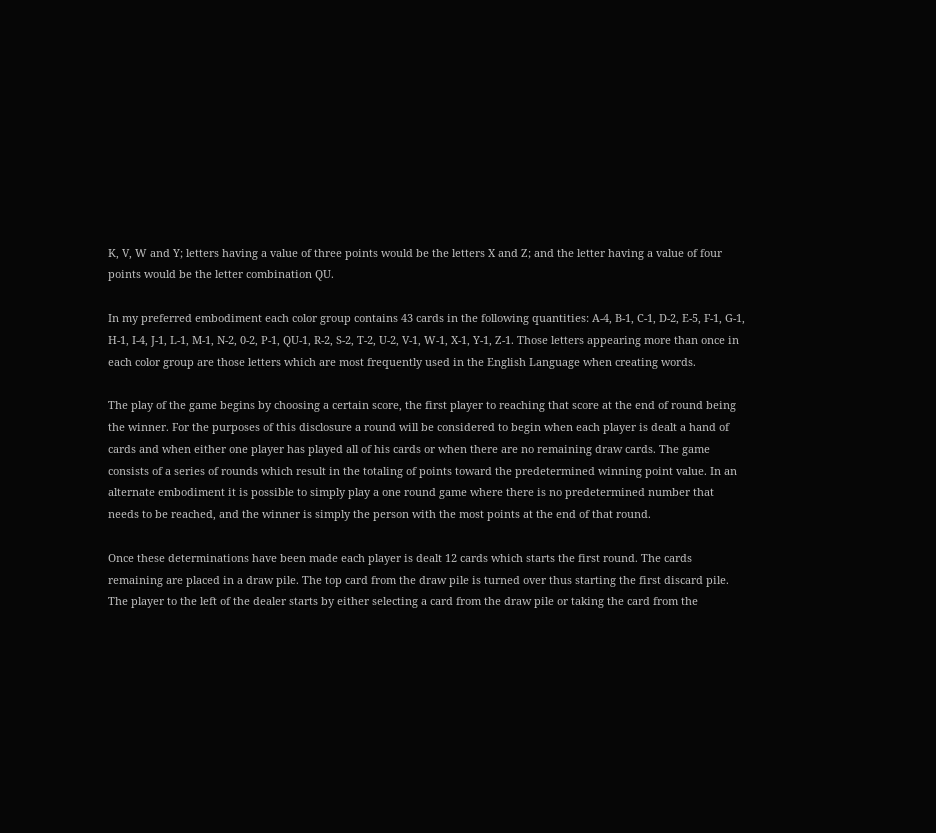K, V, W and Y; letters having a value of three points would be the letters X and Z; and the letter having a value of four points would be the letter combination QU.

In my preferred embodiment each color group contains 43 cards in the following quantities: A-4, B-1, C-1, D-2, E-5, F-1, G-1, H-1, I-4, J-1, L-1, M-1, N-2, 0-2, P-1, QU-1, R-2, S-2, T-2, U-2, V-1, W-1, X-1, Y-1, Z-1. Those letters appearing more than once in each color group are those letters which are most frequently used in the English Language when creating words.

The play of the game begins by choosing a certain score, the first player to reaching that score at the end of round being the winner. For the purposes of this disclosure a round will be considered to begin when each player is dealt a hand of cards and when either one player has played all of his cards or when there are no remaining draw cards. The game consists of a series of rounds which result in the totaling of points toward the predetermined winning point value. In an alternate embodiment it is possible to simply play a one round game where there is no predetermined number that needs to be reached, and the winner is simply the person with the most points at the end of that round.

Once these determinations have been made each player is dealt 12 cards which starts the first round. The cards remaining are placed in a draw pile. The top card from the draw pile is turned over thus starting the first discard pile. The player to the left of the dealer starts by either selecting a card from the draw pile or taking the card from the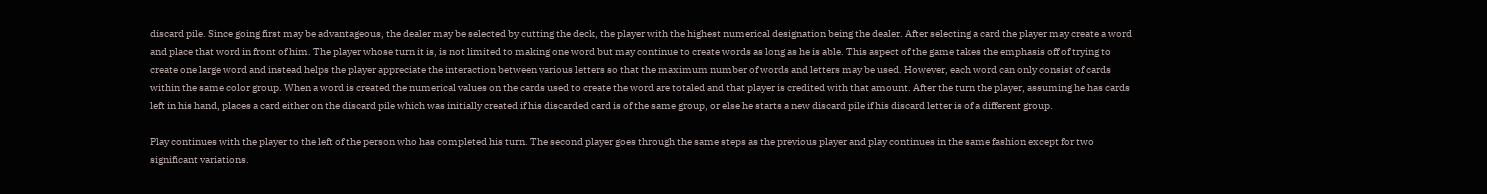discard pile. Since going first may be advantageous, the dealer may be selected by cutting the deck, the player with the highest numerical designation being the dealer. After selecting a card the player may create a word and place that word in front of him. The player whose turn it is, is not limited to making one word but may continue to create words as long as he is able. This aspect of the game takes the emphasis off of trying to create one large word and instead helps the player appreciate the interaction between various letters so that the maximum number of words and letters may be used. However, each word can only consist of cards within the same color group. When a word is created the numerical values on the cards used to create the word are totaled and that player is credited with that amount. After the turn the player, assuming he has cards left in his hand, places a card either on the discard pile which was initially created if his discarded card is of the same group, or else he starts a new discard pile if his discard letter is of a different group.

Play continues with the player to the left of the person who has completed his turn. The second player goes through the same steps as the previous player and play continues in the same fashion except for two significant variations.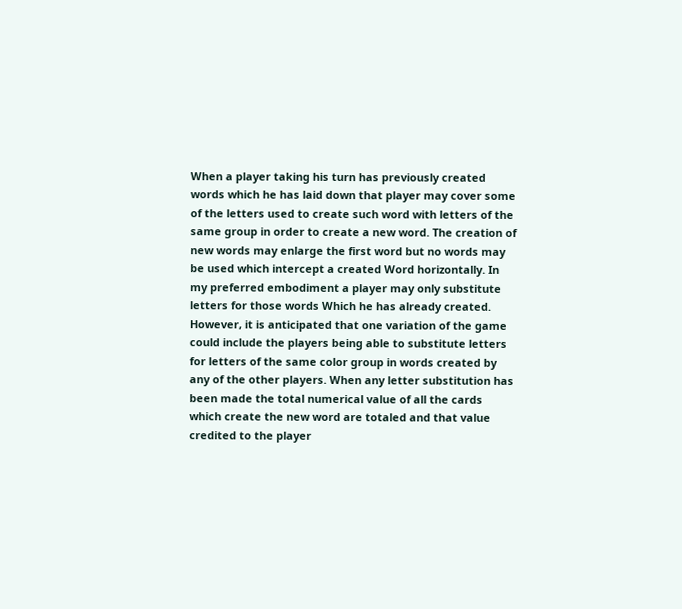When a player taking his turn has previously created words which he has laid down that player may cover some of the letters used to create such word with letters of the same group in order to create a new word. The creation of new words may enlarge the first word but no words may be used which intercept a created Word horizontally. In my preferred embodiment a player may only substitute letters for those words Which he has already created. However, it is anticipated that one variation of the game could include the players being able to substitute letters for letters of the same color group in words created by any of the other players. When any letter substitution has been made the total numerical value of all the cards which create the new word are totaled and that value credited to the player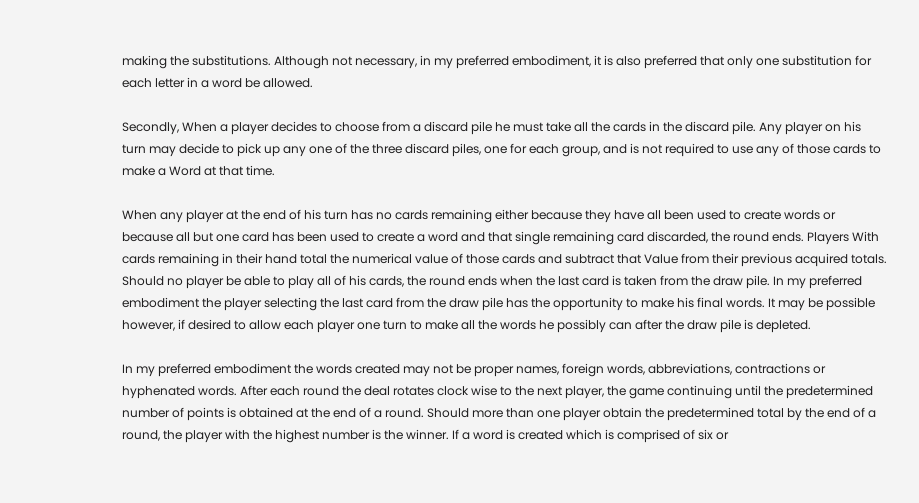making the substitutions. Although not necessary, in my preferred embodiment, it is also preferred that only one substitution for each letter in a word be allowed.

Secondly, When a player decides to choose from a discard pile he must take all the cards in the discard pile. Any player on his turn may decide to pick up any one of the three discard piles, one for each group, and is not required to use any of those cards to make a Word at that time.

When any player at the end of his turn has no cards remaining either because they have all been used to create words or because all but one card has been used to create a word and that single remaining card discarded, the round ends. Players With cards remaining in their hand total the numerical value of those cards and subtract that Value from their previous acquired totals. Should no player be able to play all of his cards, the round ends when the last card is taken from the draw pile. In my preferred embodiment the player selecting the last card from the draw pile has the opportunity to make his final words. It may be possible however, if desired to allow each player one turn to make all the words he possibly can after the draw pile is depleted.

In my preferred embodiment the words created may not be proper names, foreign words, abbreviations, contractions or hyphenated words. After each round the deal rotates clock wise to the next player, the game continuing until the predetermined number of points is obtained at the end of a round. Should more than one player obtain the predetermined total by the end of a round, the player with the highest number is the winner. If a word is created which is comprised of six or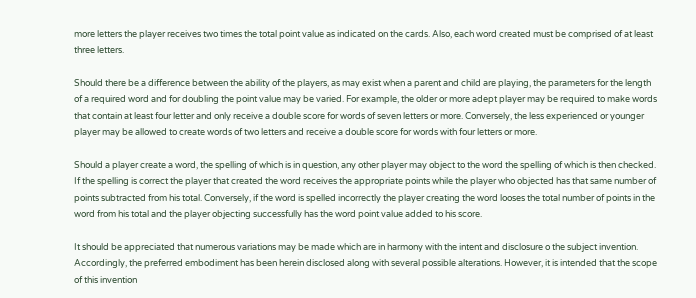more letters the player receives two times the total point value as indicated on the cards. Also, each word created must be comprised of at least three letters.

Should there be a difference between the ability of the players, as may exist when a parent and child are playing, the parameters for the length of a required word and for doubling the point value may be varied. For example, the older or more adept player may be required to make words that contain at least four letter and only receive a double score for words of seven letters or more. Conversely, the less experienced or younger player may be allowed to create words of two letters and receive a double score for words with four letters or more.

Should a player create a word, the spelling of which is in question, any other player may object to the word the spelling of which is then checked. If the spelling is correct the player that created the word receives the appropriate points while the player who objected has that same number of points subtracted from his total. Conversely, if the word is spelled incorrectly the player creating the word looses the total number of points in the word from his total and the player objecting successfully has the word point value added to his score.

It should be appreciated that numerous variations may be made which are in harmony with the intent and disclosure o the subject invention. Accordingly, the preferred embodiment has been herein disclosed along with several possible alterations. However, it is intended that the scope of this invention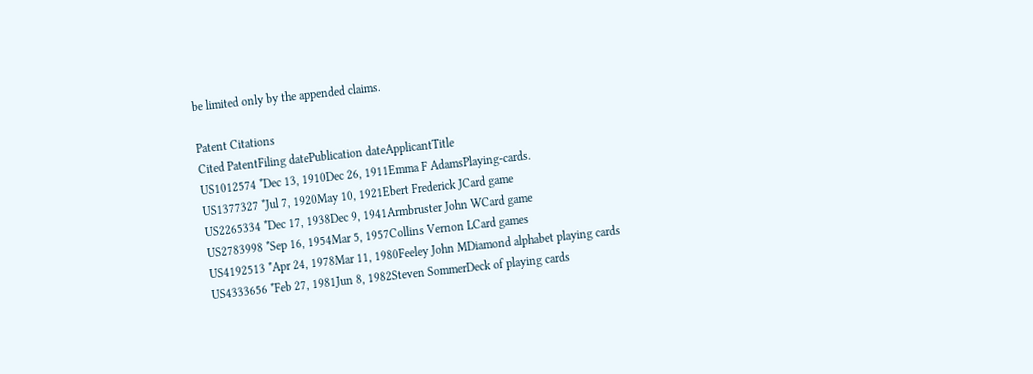be limited only by the appended claims.

Patent Citations
Cited PatentFiling datePublication dateApplicantTitle
US1012574 *Dec 13, 1910Dec 26, 1911Emma F AdamsPlaying-cards.
US1377327 *Jul 7, 1920May 10, 1921Ebert Frederick JCard game
US2265334 *Dec 17, 1938Dec 9, 1941Armbruster John WCard game
US2783998 *Sep 16, 1954Mar 5, 1957Collins Vernon LCard games
US4192513 *Apr 24, 1978Mar 11, 1980Feeley John MDiamond alphabet playing cards
US4333656 *Feb 27, 1981Jun 8, 1982Steven SommerDeck of playing cards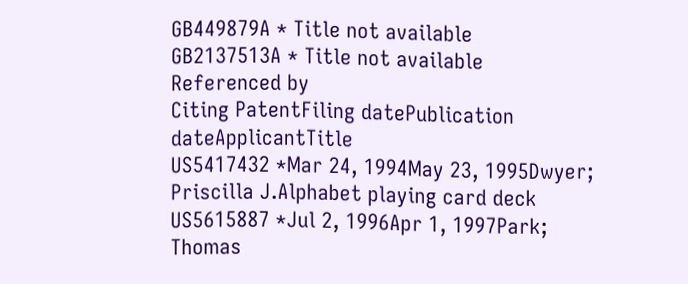GB449879A * Title not available
GB2137513A * Title not available
Referenced by
Citing PatentFiling datePublication dateApplicantTitle
US5417432 *Mar 24, 1994May 23, 1995Dwyer; Priscilla J.Alphabet playing card deck
US5615887 *Jul 2, 1996Apr 1, 1997Park; Thomas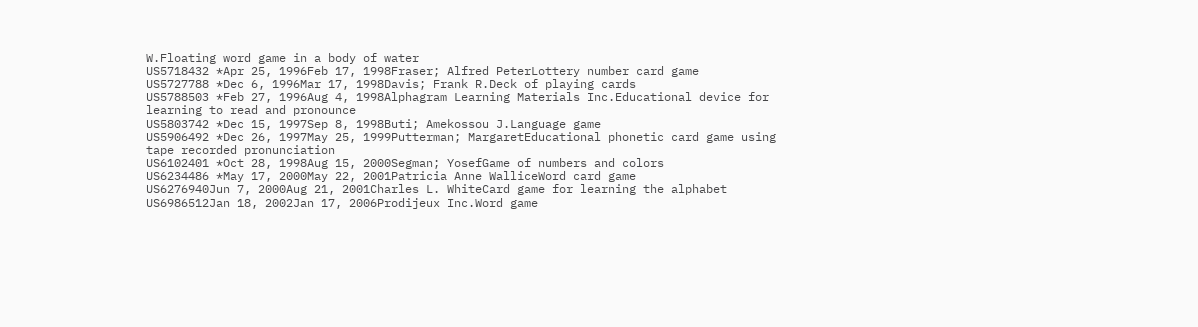W.Floating word game in a body of water
US5718432 *Apr 25, 1996Feb 17, 1998Fraser; Alfred PeterLottery number card game
US5727788 *Dec 6, 1996Mar 17, 1998Davis; Frank R.Deck of playing cards
US5788503 *Feb 27, 1996Aug 4, 1998Alphagram Learning Materials Inc.Educational device for learning to read and pronounce
US5803742 *Dec 15, 1997Sep 8, 1998Buti; Amekossou J.Language game
US5906492 *Dec 26, 1997May 25, 1999Putterman; MargaretEducational phonetic card game using tape recorded pronunciation
US6102401 *Oct 28, 1998Aug 15, 2000Segman; YosefGame of numbers and colors
US6234486 *May 17, 2000May 22, 2001Patricia Anne WalliceWord card game
US6276940Jun 7, 2000Aug 21, 2001Charles L. WhiteCard game for learning the alphabet
US6986512Jan 18, 2002Jan 17, 2006Prodijeux Inc.Word game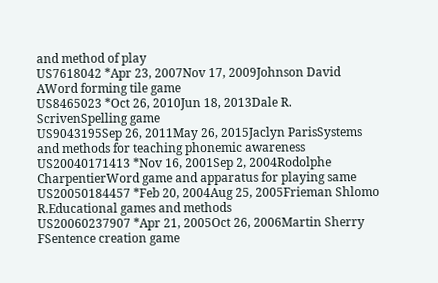and method of play
US7618042 *Apr 23, 2007Nov 17, 2009Johnson David AWord forming tile game
US8465023 *Oct 26, 2010Jun 18, 2013Dale R. ScrivenSpelling game
US9043195Sep 26, 2011May 26, 2015Jaclyn ParisSystems and methods for teaching phonemic awareness
US20040171413 *Nov 16, 2001Sep 2, 2004Rodolphe CharpentierWord game and apparatus for playing same
US20050184457 *Feb 20, 2004Aug 25, 2005Frieman Shlomo R.Educational games and methods
US20060237907 *Apr 21, 2005Oct 26, 2006Martin Sherry FSentence creation game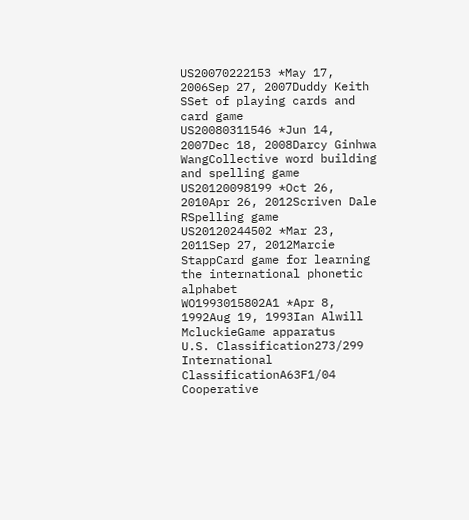US20070222153 *May 17, 2006Sep 27, 2007Duddy Keith SSet of playing cards and card game
US20080311546 *Jun 14, 2007Dec 18, 2008Darcy Ginhwa WangCollective word building and spelling game
US20120098199 *Oct 26, 2010Apr 26, 2012Scriven Dale RSpelling game
US20120244502 *Mar 23, 2011Sep 27, 2012Marcie StappCard game for learning the international phonetic alphabet
WO1993015802A1 *Apr 8, 1992Aug 19, 1993Ian Alwill McluckieGame apparatus
U.S. Classification273/299
International ClassificationA63F1/04
Cooperative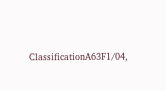ClassificationA63F1/04,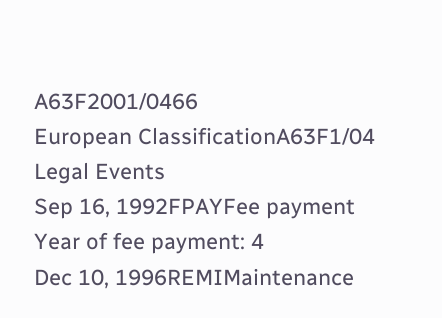A63F2001/0466
European ClassificationA63F1/04
Legal Events
Sep 16, 1992FPAYFee payment
Year of fee payment: 4
Dec 10, 1996REMIMaintenance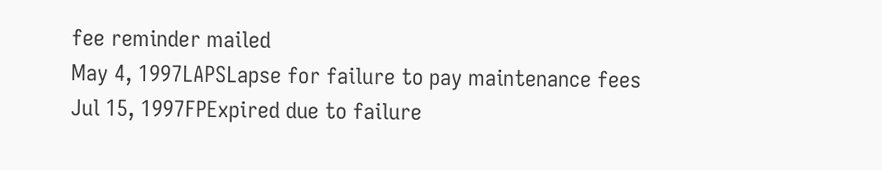fee reminder mailed
May 4, 1997LAPSLapse for failure to pay maintenance fees
Jul 15, 1997FPExpired due to failure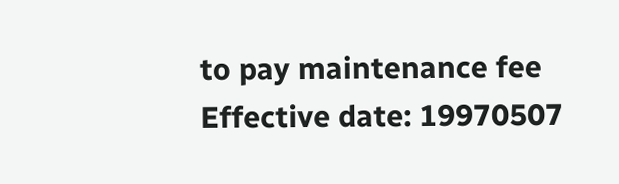to pay maintenance fee
Effective date: 19970507